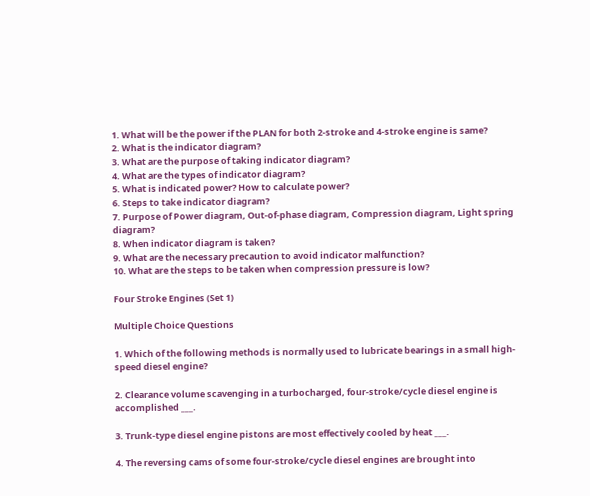1. What will be the power if the PLAN for both 2-stroke and 4-stroke engine is same?
2. What is the indicator diagram?
3. What are the purpose of taking indicator diagram?
4. What are the types of indicator diagram?
5. What is indicated power? How to calculate power?
6. Steps to take indicator diagram?
7. Purpose of Power diagram, Out-of-phase diagram, Compression diagram, Light spring diagram?
8. When indicator diagram is taken?
9. What are the necessary precaution to avoid indicator malfunction?
10. What are the steps to be taken when compression pressure is low?

Four Stroke Engines (Set 1)

Multiple Choice Questions

1. Which of the following methods is normally used to lubricate bearings in a small high-speed diesel engine?

2. Clearance volume scavenging in a turbocharged, four-stroke/cycle diesel engine is accomplished ___.

3. Trunk-type diesel engine pistons are most effectively cooled by heat ___.

4. The reversing cams of some four-stroke/cycle diesel engines are brought into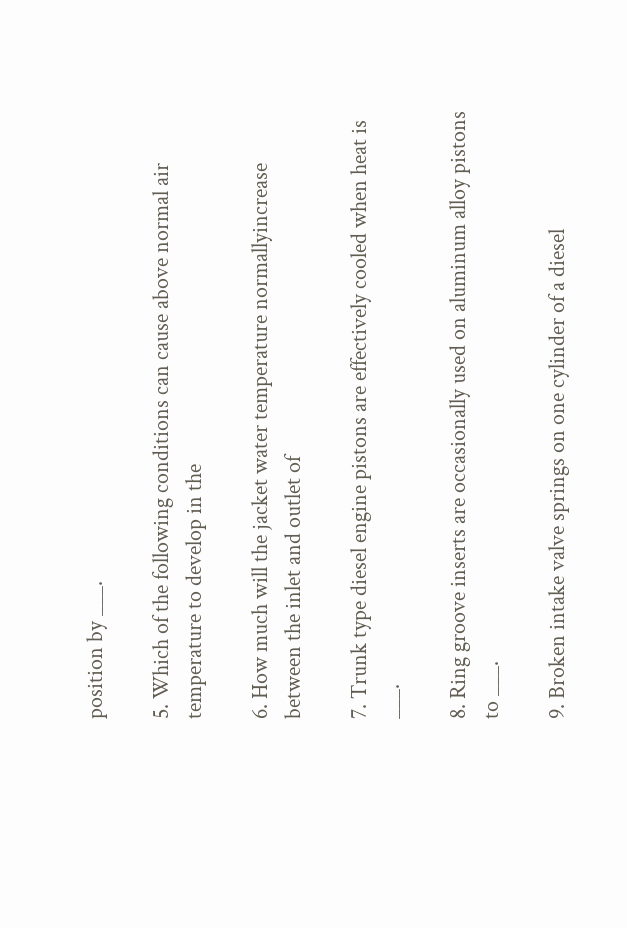position by ___.

5. Which of the following conditions can cause above normal air temperature to develop in the

6. How much will the jacket water temperature normallyincrease between the inlet and outlet of

7. Trunk type diesel engine pistons are effectively cooled when heat is ___.

8. Ring groove inserts are occasionally used on aluminum alloy pistons to ___.

9. Broken intake valve springs on one cylinder of a diesel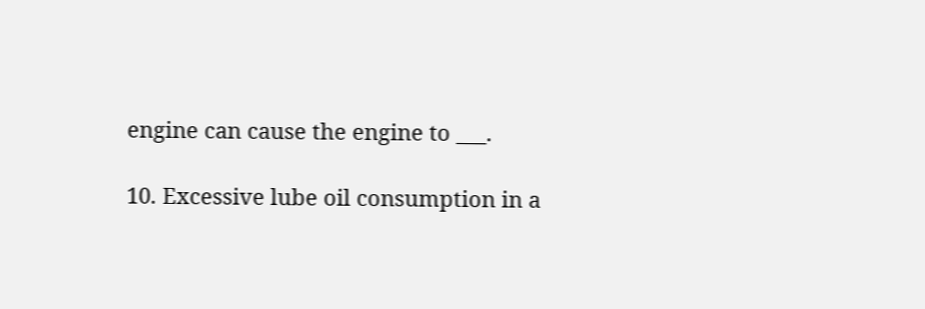engine can cause the engine to ___.

10. Excessive lube oil consumption in a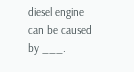diesel engine can be caused by ___.